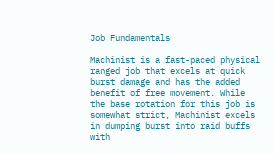Job Fundamentals

Machinist is a fast-paced physical ranged job that excels at quick burst damage and has the added benefit of free movement. While the base rotation for this job is somewhat strict, Machinist excels in dumping burst into raid buffs with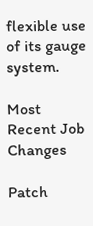flexible use of its gauge system.

Most Recent Job Changes

Patch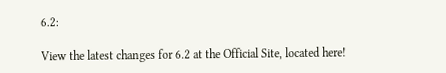6.2:

View the latest changes for 6.2 at the Official Site, located here!